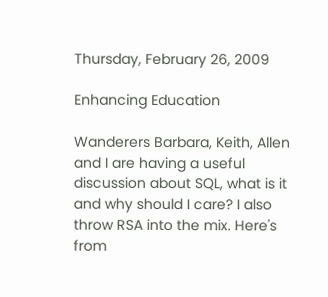Thursday, February 26, 2009

Enhancing Education

Wanderers Barbara, Keith, Allen and I are having a useful discussion about SQL, what is it and why should I care? I also throw RSA into the mix. Here's from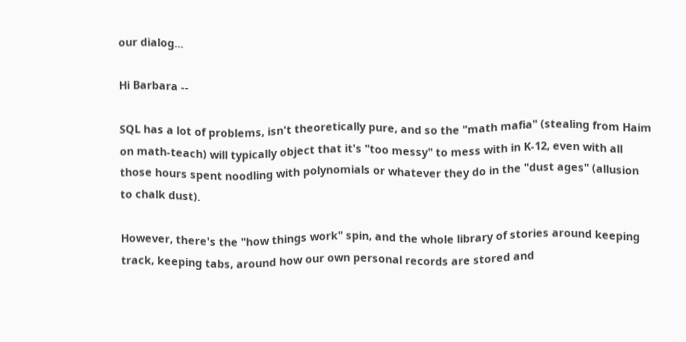our dialog...

Hi Barbara --

SQL has a lot of problems, isn't theoretically pure, and so the "math mafia" (stealing from Haim on math-teach) will typically object that it's "too messy" to mess with in K-12, even with all those hours spent noodling with polynomials or whatever they do in the "dust ages" (allusion to chalk dust).

However, there's the "how things work" spin, and the whole library of stories around keeping track, keeping tabs, around how our own personal records are stored and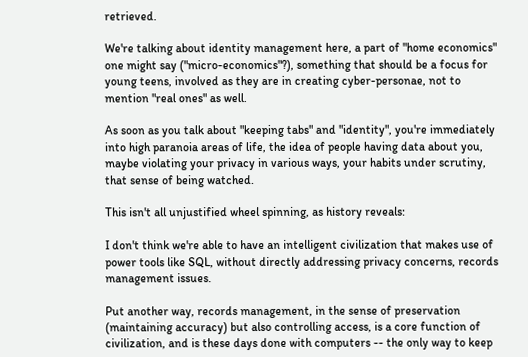retrieved.

We're talking about identity management here, a part of "home economics" one might say ("micro-economics"?), something that should be a focus for young teens, involved as they are in creating cyber-personae, not to mention "real ones" as well.

As soon as you talk about "keeping tabs" and "identity", you're immediately into high paranoia areas of life, the idea of people having data about you, maybe violating your privacy in various ways, your habits under scrutiny, that sense of being watched.

This isn't all unjustified wheel spinning, as history reveals:

I don't think we're able to have an intelligent civilization that makes use of power tools like SQL, without directly addressing privacy concerns, records management issues.

Put another way, records management, in the sense of preservation (maintaining accuracy) but also controlling access, is a core function of civilization, and is these days done with computers -- the only way to keep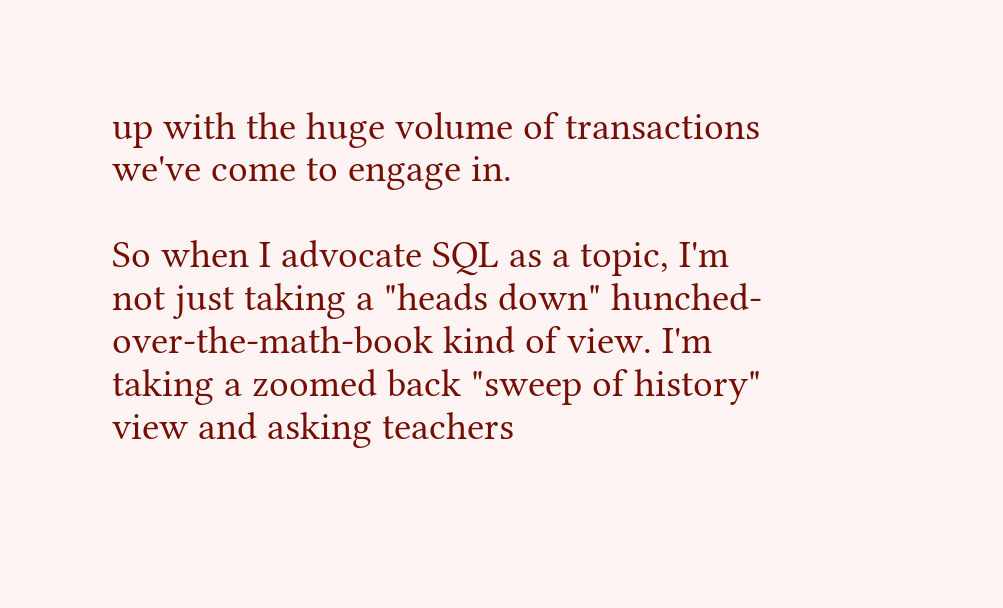up with the huge volume of transactions we've come to engage in.

So when I advocate SQL as a topic, I'm not just taking a "heads down" hunched-over-the-math-book kind of view. I'm taking a zoomed back "sweep of history" view and asking teachers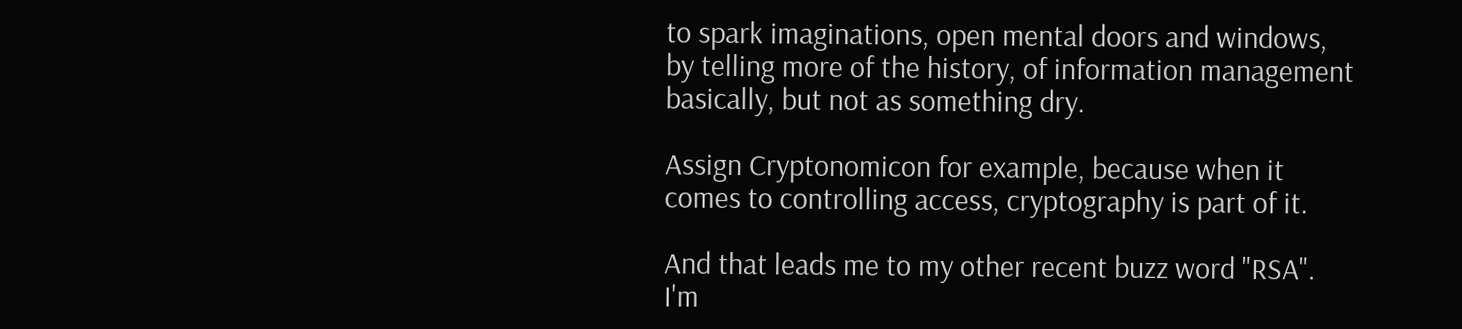to spark imaginations, open mental doors and windows, by telling more of the history, of information management basically, but not as something dry.

Assign Cryptonomicon for example, because when it comes to controlling access, cryptography is part of it.

And that leads me to my other recent buzz word "RSA". I'm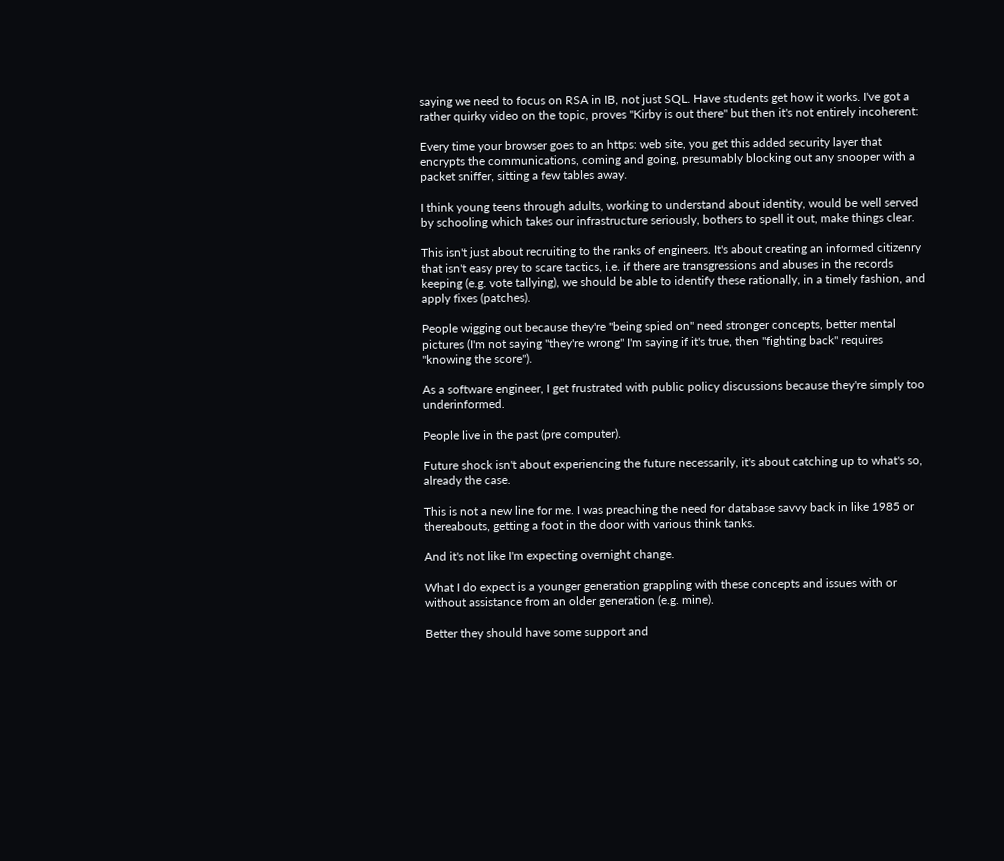saying we need to focus on RSA in IB, not just SQL. Have students get how it works. I've got a rather quirky video on the topic, proves "Kirby is out there" but then it's not entirely incoherent:

Every time your browser goes to an https: web site, you get this added security layer that encrypts the communications, coming and going, presumably blocking out any snooper with a packet sniffer, sitting a few tables away.

I think young teens through adults, working to understand about identity, would be well served by schooling which takes our infrastructure seriously, bothers to spell it out, make things clear.

This isn't just about recruiting to the ranks of engineers. It's about creating an informed citizenry that isn't easy prey to scare tactics, i.e. if there are transgressions and abuses in the records keeping (e.g. vote tallying), we should be able to identify these rationally, in a timely fashion, and apply fixes (patches).

People wigging out because they're "being spied on" need stronger concepts, better mental pictures (I'm not saying "they're wrong" I'm saying if it's true, then "fighting back" requires "knowing the score").

As a software engineer, I get frustrated with public policy discussions because they're simply too underinformed.

People live in the past (pre computer).

Future shock isn't about experiencing the future necessarily, it's about catching up to what's so, already the case.

This is not a new line for me. I was preaching the need for database savvy back in like 1985 or thereabouts, getting a foot in the door with various think tanks.

And it's not like I'm expecting overnight change.

What I do expect is a younger generation grappling with these concepts and issues with or without assistance from an older generation (e.g. mine).

Better they should have some support and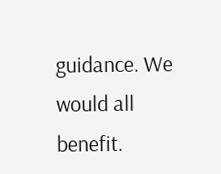guidance. We would all benefit.